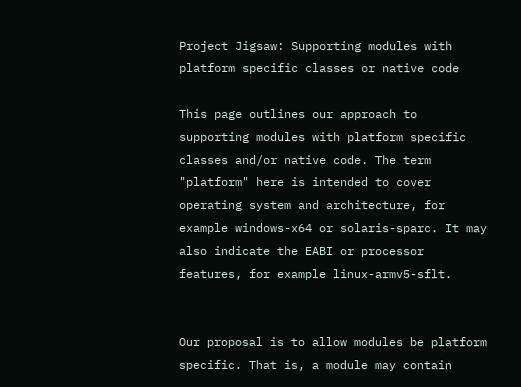Project Jigsaw: Supporting modules with platform specific classes or native code

This page outlines our approach to supporting modules with platform specific classes and/or native code. The term "platform" here is intended to cover operating system and architecture, for example windows-x64 or solaris-sparc. It may also indicate the EABI or processor features, for example linux-armv5-sflt.


Our proposal is to allow modules be platform specific. That is, a module may contain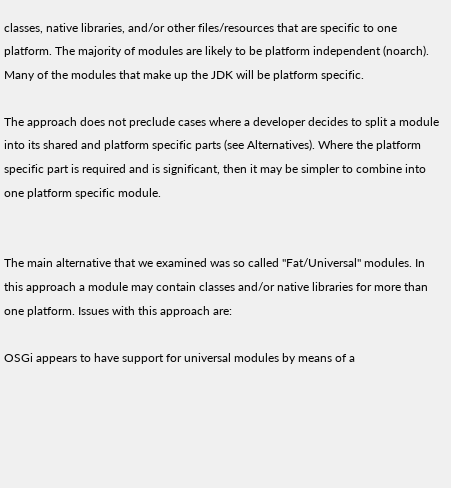classes, native libraries, and/or other files/resources that are specific to one platform. The majority of modules are likely to be platform independent (noarch). Many of the modules that make up the JDK will be platform specific.

The approach does not preclude cases where a developer decides to split a module into its shared and platform specific parts (see Alternatives). Where the platform specific part is required and is significant, then it may be simpler to combine into one platform specific module.


The main alternative that we examined was so called "Fat/Universal" modules. In this approach a module may contain classes and/or native libraries for more than one platform. Issues with this approach are:

OSGi appears to have support for universal modules by means of a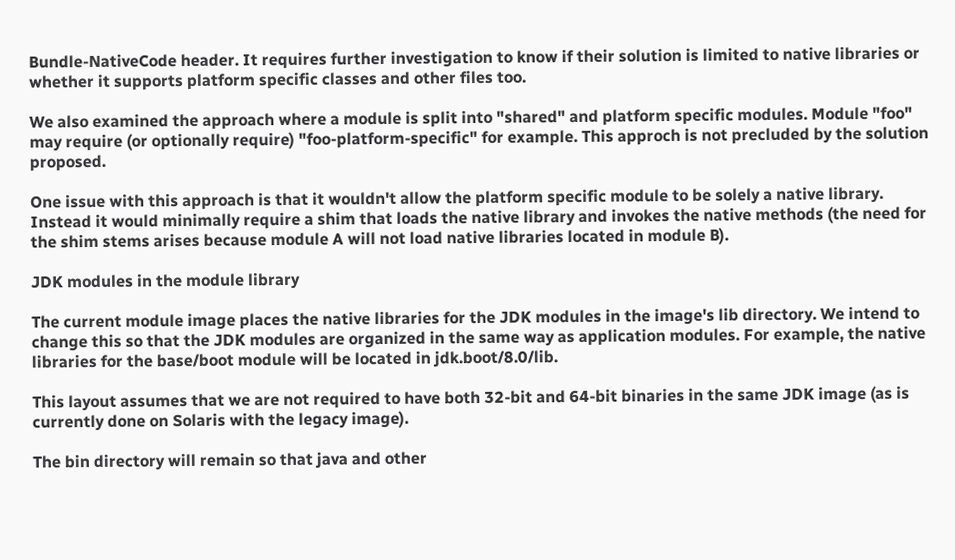Bundle-NativeCode header. It requires further investigation to know if their solution is limited to native libraries or whether it supports platform specific classes and other files too.

We also examined the approach where a module is split into "shared" and platform specific modules. Module "foo" may require (or optionally require) "foo-platform-specific" for example. This approch is not precluded by the solution proposed.

One issue with this approach is that it wouldn't allow the platform specific module to be solely a native library. Instead it would minimally require a shim that loads the native library and invokes the native methods (the need for the shim stems arises because module A will not load native libraries located in module B).

JDK modules in the module library

The current module image places the native libraries for the JDK modules in the image's lib directory. We intend to change this so that the JDK modules are organized in the same way as application modules. For example, the native libraries for the base/boot module will be located in jdk.boot/8.0/lib.

This layout assumes that we are not required to have both 32-bit and 64-bit binaries in the same JDK image (as is currently done on Solaris with the legacy image).

The bin directory will remain so that java and other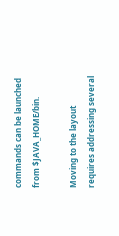commands can be launched from $JAVA_HOME/bin.

Moving to the layout requires addressing several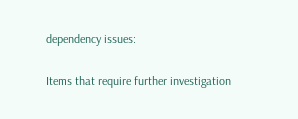dependency issues:

Items that require further investigation